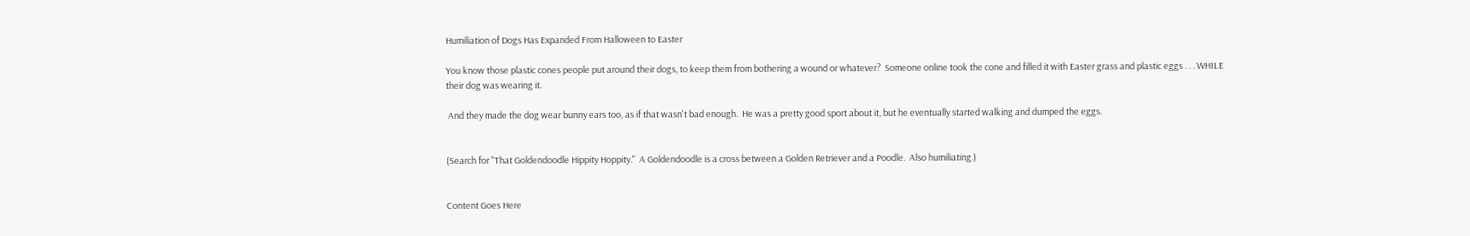Humiliation of Dogs Has Expanded From Halloween to Easter

You know those plastic cones people put around their dogs, to keep them from bothering a wound or whatever?  Someone online took the cone and filled it with Easter grass and plastic eggs . . . WHILE their dog was wearing it.

 And they made the dog wear bunny ears too, as if that wasn't bad enough.  He was a pretty good sport about it, but he eventually started walking and dumped the eggs.


(Search for "That Goldendoodle Hippity Hoppity."  A Goldendoodle is a cross between a Golden Retriever and a Poodle.  Also humiliating.)


Content Goes Here